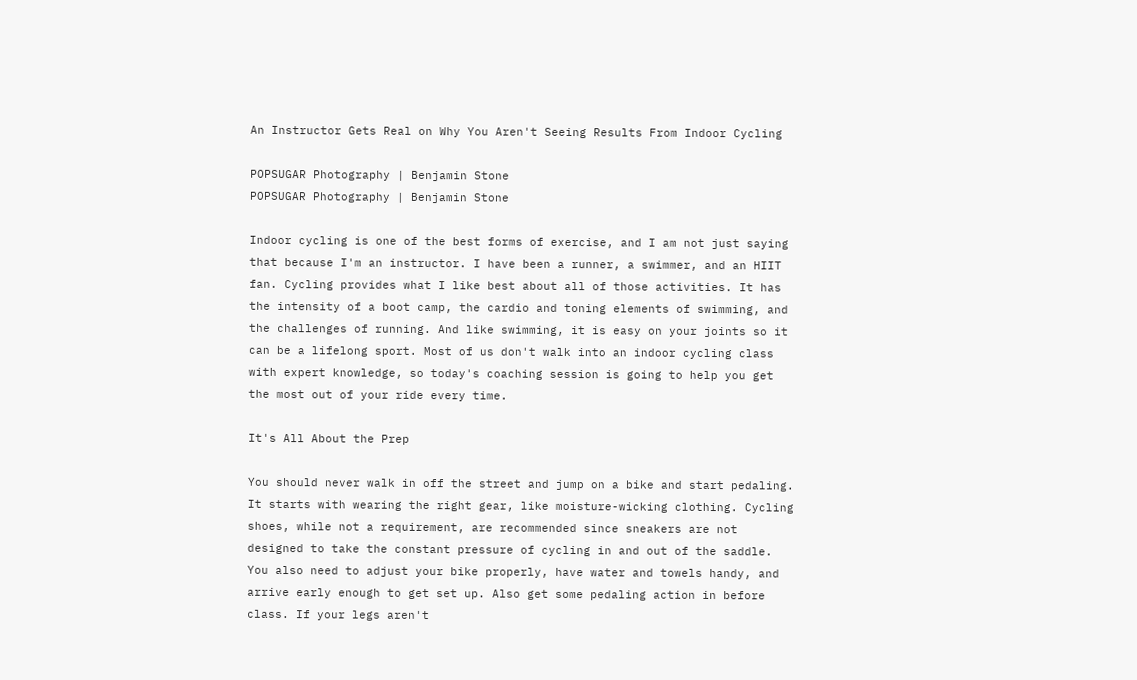An Instructor Gets Real on Why You Aren't Seeing Results From Indoor Cycling

POPSUGAR Photography | Benjamin Stone
POPSUGAR Photography | Benjamin Stone

Indoor cycling is one of the best forms of exercise, and I am not just saying that because I'm an instructor. I have been a runner, a swimmer, and an HIIT fan. Cycling provides what I like best about all of those activities. It has the intensity of a boot camp, the cardio and toning elements of swimming, and the challenges of running. And like swimming, it is easy on your joints so it can be a lifelong sport. Most of us don't walk into an indoor cycling class with expert knowledge, so today's coaching session is going to help you get the most out of your ride every time.

It's All About the Prep

You should never walk in off the street and jump on a bike and start pedaling. It starts with wearing the right gear, like moisture-wicking clothing. Cycling shoes, while not a requirement, are recommended since sneakers are not designed to take the constant pressure of cycling in and out of the saddle. You also need to adjust your bike properly, have water and towels handy, and arrive early enough to get set up. Also get some pedaling action in before class. If your legs aren't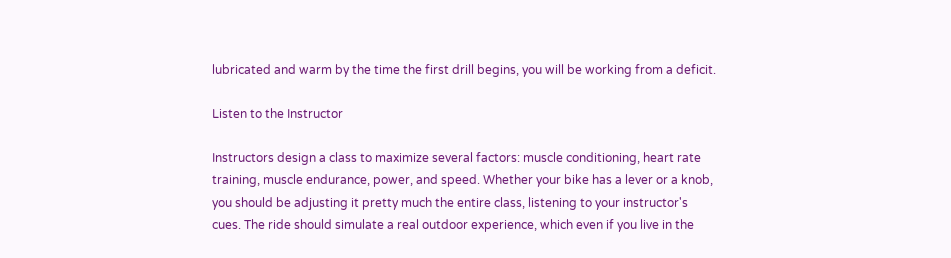lubricated and warm by the time the first drill begins, you will be working from a deficit.

Listen to the Instructor

Instructors design a class to maximize several factors: muscle conditioning, heart rate training, muscle endurance, power, and speed. Whether your bike has a lever or a knob, you should be adjusting it pretty much the entire class, listening to your instructor's cues. The ride should simulate a real outdoor experience, which even if you live in the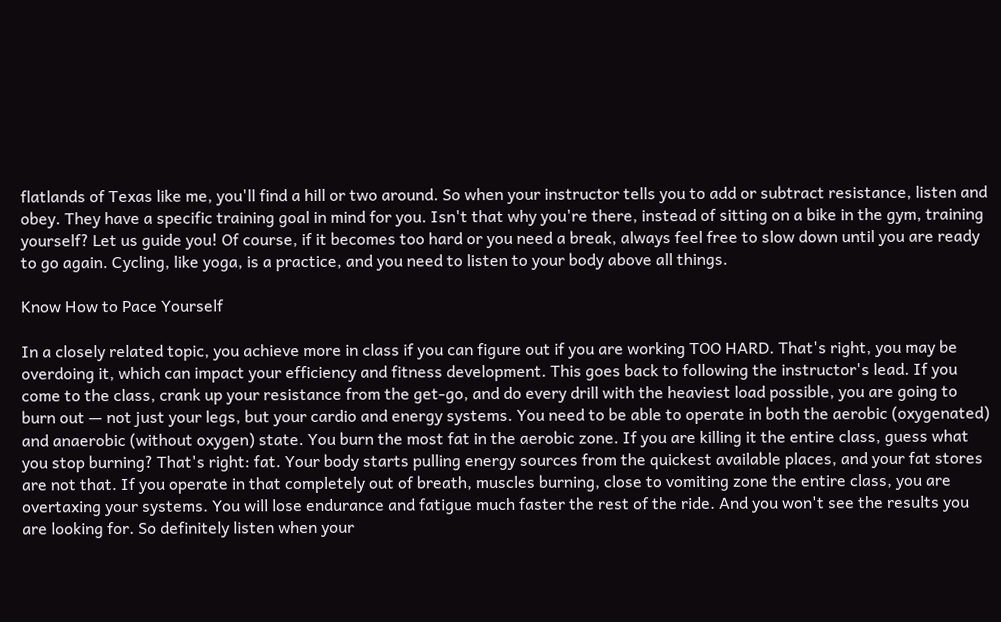flatlands of Texas like me, you'll find a hill or two around. So when your instructor tells you to add or subtract resistance, listen and obey. They have a specific training goal in mind for you. Isn't that why you're there, instead of sitting on a bike in the gym, training yourself? Let us guide you! Of course, if it becomes too hard or you need a break, always feel free to slow down until you are ready to go again. Cycling, like yoga, is a practice, and you need to listen to your body above all things.

Know How to Pace Yourself

In a closely related topic, you achieve more in class if you can figure out if you are working TOO HARD. That's right, you may be overdoing it, which can impact your efficiency and fitness development. This goes back to following the instructor's lead. If you come to the class, crank up your resistance from the get-go, and do every drill with the heaviest load possible, you are going to burn out — not just your legs, but your cardio and energy systems. You need to be able to operate in both the aerobic (oxygenated) and anaerobic (without oxygen) state. You burn the most fat in the aerobic zone. If you are killing it the entire class, guess what you stop burning? That's right: fat. Your body starts pulling energy sources from the quickest available places, and your fat stores are not that. If you operate in that completely out of breath, muscles burning, close to vomiting zone the entire class, you are overtaxing your systems. You will lose endurance and fatigue much faster the rest of the ride. And you won't see the results you are looking for. So definitely listen when your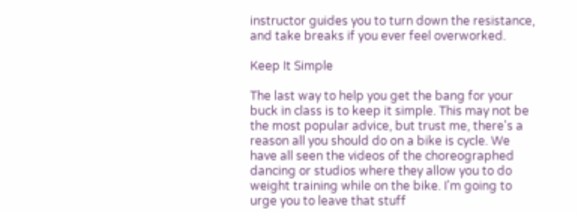instructor guides you to turn down the resistance, and take breaks if you ever feel overworked.

Keep It Simple

The last way to help you get the bang for your buck in class is to keep it simple. This may not be the most popular advice, but trust me, there's a reason all you should do on a bike is cycle. We have all seen the videos of the choreographed dancing or studios where they allow you to do weight training while on the bike. I'm going to urge you to leave that stuff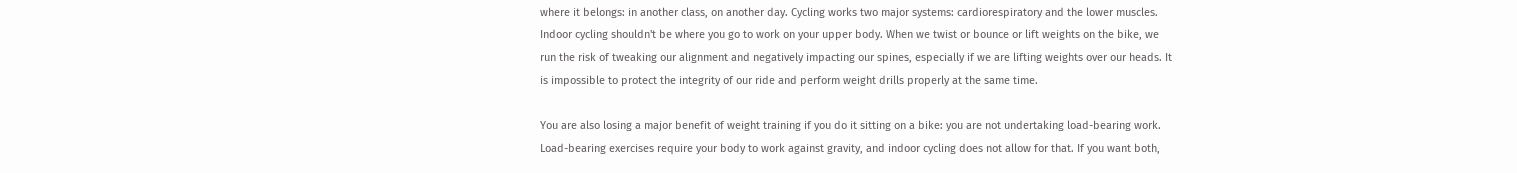where it belongs: in another class, on another day. Cycling works two major systems: cardiorespiratory and the lower muscles. Indoor cycling shouldn't be where you go to work on your upper body. When we twist or bounce or lift weights on the bike, we run the risk of tweaking our alignment and negatively impacting our spines, especially if we are lifting weights over our heads. It is impossible to protect the integrity of our ride and perform weight drills properly at the same time.

You are also losing a major benefit of weight training if you do it sitting on a bike: you are not undertaking load-bearing work. Load-bearing exercises require your body to work against gravity, and indoor cycling does not allow for that. If you want both,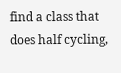find a class that does half cycling,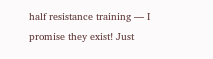half resistance training — I promise they exist! Just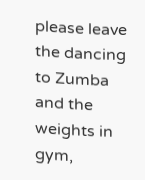please leave the dancing to Zumba and the weights in gym,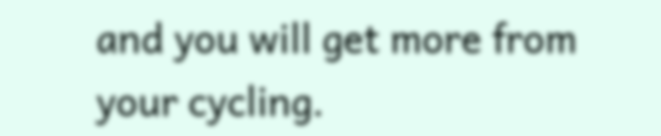and you will get more from your cycling.